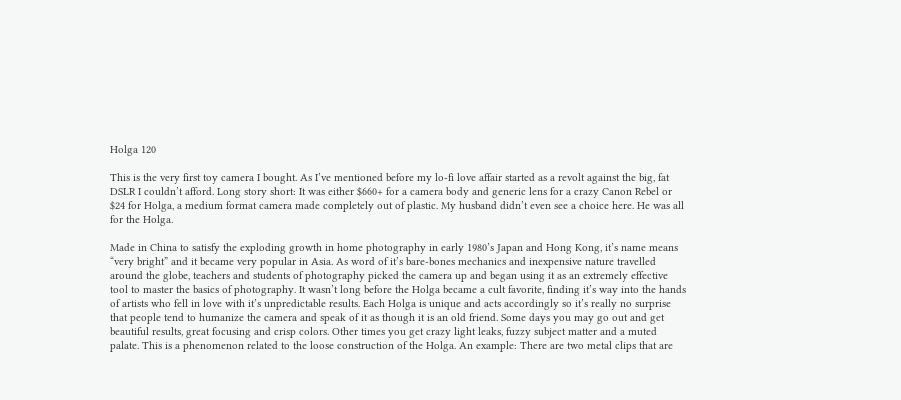Holga 120

This is the very first toy camera I bought. As I’ve mentioned before my lo-fi love affair started as a revolt against the big, fat DSLR I couldn’t afford. Long story short: It was either $660+ for a camera body and generic lens for a crazy Canon Rebel or $24 for Holga, a medium format camera made completely out of plastic. My husband didn’t even see a choice here. He was all for the Holga.

Made in China to satisfy the exploding growth in home photography in early 1980’s Japan and Hong Kong, it’s name means “very bright” and it became very popular in Asia. As word of it’s bare-bones mechanics and inexpensive nature travelled around the globe, teachers and students of photography picked the camera up and began using it as an extremely effective tool to master the basics of photography. It wasn’t long before the Holga became a cult favorite, finding it’s way into the hands of artists who fell in love with it’s unpredictable results. Each Holga is unique and acts accordingly so it’s really no surprise that people tend to humanize the camera and speak of it as though it is an old friend. Some days you may go out and get beautiful results, great focusing and crisp colors. Other times you get crazy light leaks, fuzzy subject matter and a muted palate. This is a phenomenon related to the loose construction of the Holga. An example: There are two metal clips that are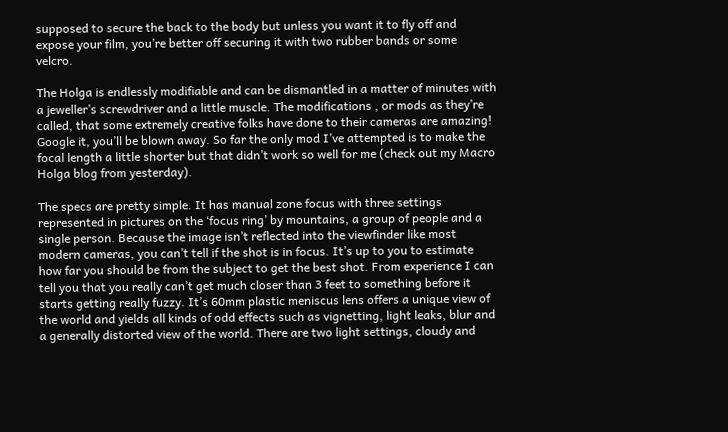supposed to secure the back to the body but unless you want it to fly off and expose your film, you’re better off securing it with two rubber bands or some velcro.

The Holga is endlessly modifiable and can be dismantled in a matter of minutes with a jeweller’s screwdriver and a little muscle. The modifications , or mods as they’re called, that some extremely creative folks have done to their cameras are amazing! Google it, you’ll be blown away. So far the only mod I’ve attempted is to make the focal length a little shorter but that didn’t work so well for me (check out my Macro Holga blog from yesterday).

The specs are pretty simple. It has manual zone focus with three settings represented in pictures on the ‘focus ring’ by mountains, a group of people and a single person. Because the image isn’t reflected into the viewfinder like most modern cameras, you can’t tell if the shot is in focus. It’s up to you to estimate how far you should be from the subject to get the best shot. From experience I can tell you that you really can’t get much closer than 3 feet to something before it starts getting really fuzzy. It’s 60mm plastic meniscus lens offers a unique view of the world and yields all kinds of odd effects such as vignetting, light leaks, blur and a generally distorted view of the world. There are two light settings, cloudy and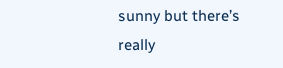sunny but there’s really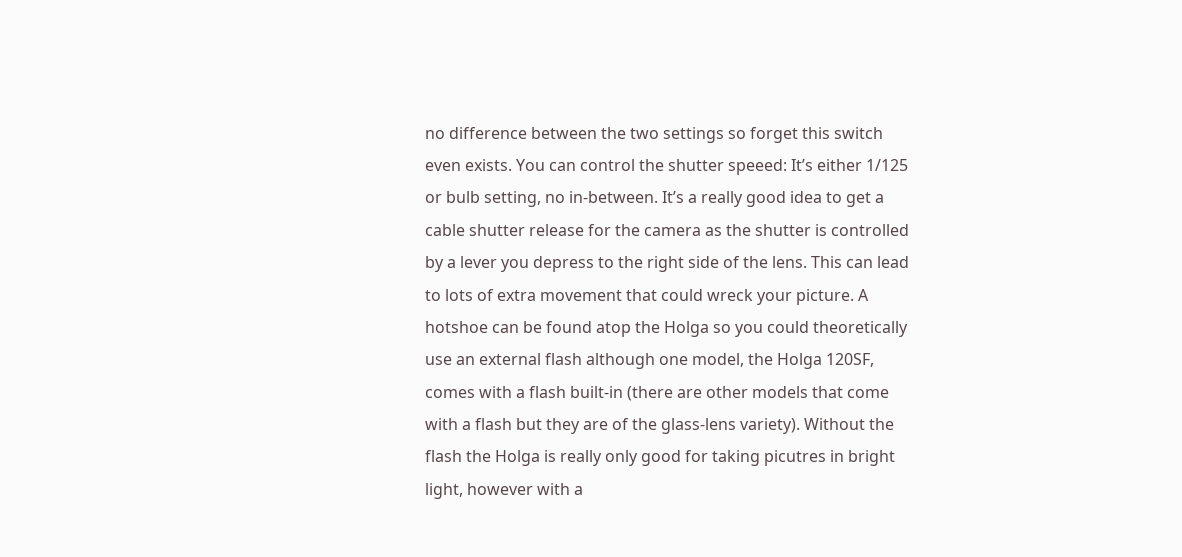no difference between the two settings so forget this switch even exists. You can control the shutter speeed: It’s either 1/125 or bulb setting, no in-between. It’s a really good idea to get a cable shutter release for the camera as the shutter is controlled by a lever you depress to the right side of the lens. This can lead to lots of extra movement that could wreck your picture. A hotshoe can be found atop the Holga so you could theoretically use an external flash although one model, the Holga 120SF, comes with a flash built-in (there are other models that come with a flash but they are of the glass-lens variety). Without the flash the Holga is really only good for taking picutres in bright light, however with a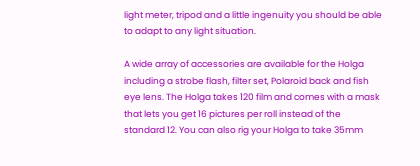light meter, tripod and a little ingenuity you should be able to adapt to any light situation.

A wide array of accessories are available for the Holga including a strobe flash, filter set, Polaroid back and fish eye lens. The Holga takes 120 film and comes with a mask that lets you get 16 pictures per roll instead of the standard 12. You can also rig your Holga to take 35mm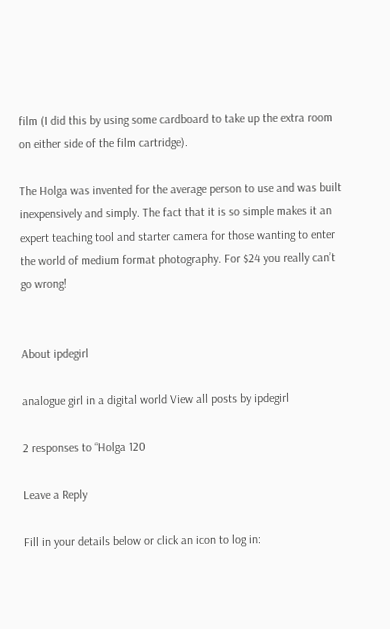film (I did this by using some cardboard to take up the extra room on either side of the film cartridge).

The Holga was invented for the average person to use and was built inexpensively and simply. The fact that it is so simple makes it an expert teaching tool and starter camera for those wanting to enter the world of medium format photography. For $24 you really can’t go wrong!


About ipdegirl

analogue girl in a digital world View all posts by ipdegirl

2 responses to “Holga 120

Leave a Reply

Fill in your details below or click an icon to log in: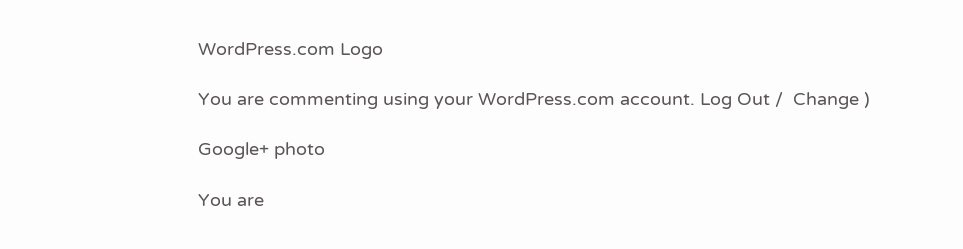WordPress.com Logo

You are commenting using your WordPress.com account. Log Out /  Change )

Google+ photo

You are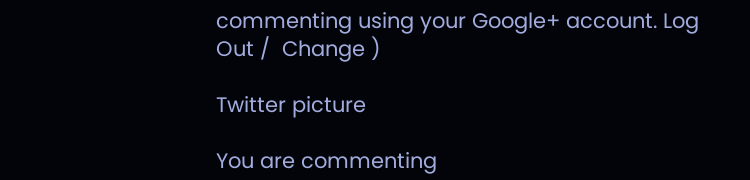commenting using your Google+ account. Log Out /  Change )

Twitter picture

You are commenting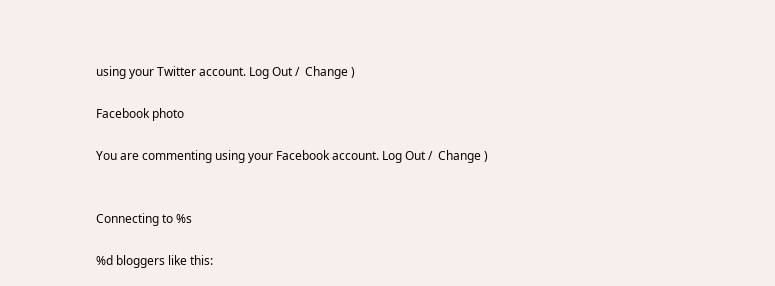using your Twitter account. Log Out /  Change )

Facebook photo

You are commenting using your Facebook account. Log Out /  Change )


Connecting to %s

%d bloggers like this: